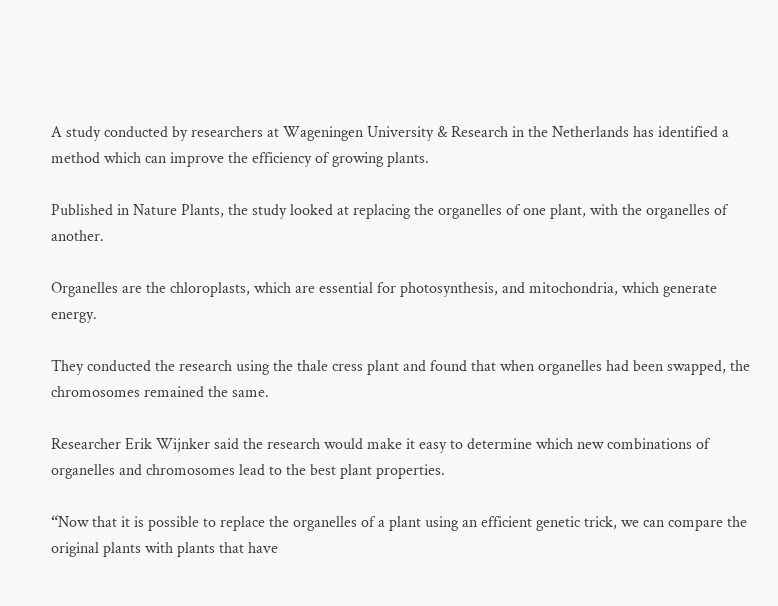A study conducted by researchers at Wageningen University & Research in the Netherlands has identified a method which can improve the efficiency of growing plants.

Published in Nature Plants, the study looked at replacing the organelles of one plant, with the organelles of another.

Organelles are the chloroplasts, which are essential for photosynthesis, and mitochondria, which generate energy.

They conducted the research using the thale cress plant and found that when organelles had been swapped, the chromosomes remained the same.

Researcher Erik Wijnker said the research would make it easy to determine which new combinations of organelles and chromosomes lead to the best plant properties.

“Now that it is possible to replace the organelles of a plant using an efficient genetic trick, we can compare the original plants with plants that have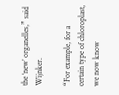the ‘new’ organelles,” said Wijnker.

“For example, for a certain type of chloroplast, we now know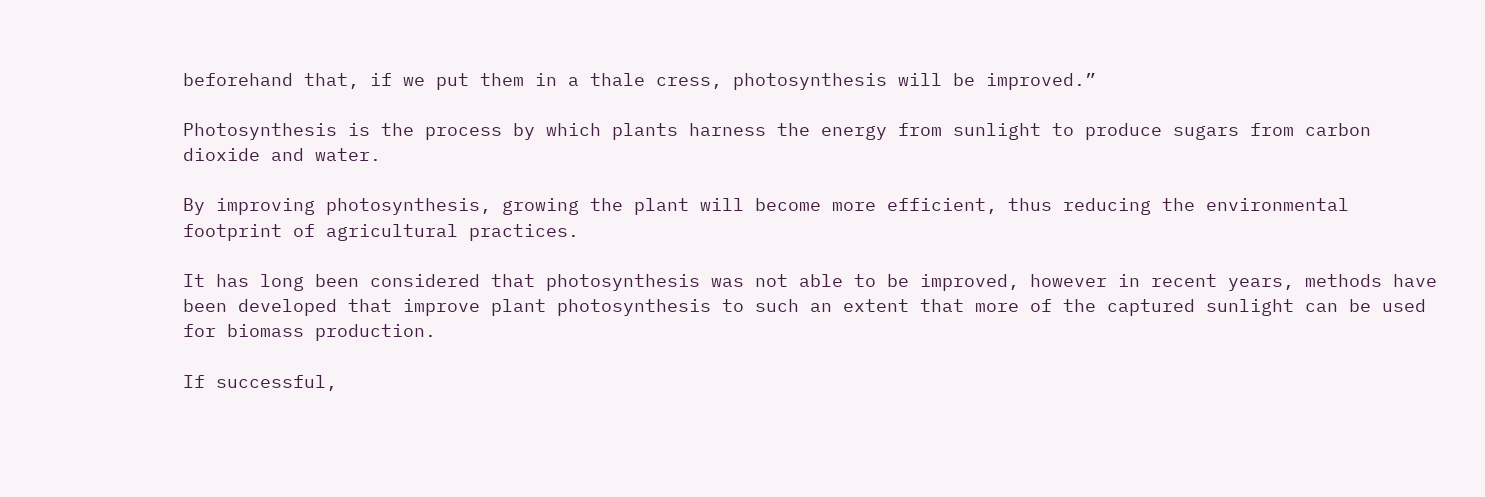beforehand that, if we put them in a thale cress, photosynthesis will be improved.”

Photosynthesis is the process by which plants harness the energy from sunlight to produce sugars from carbon dioxide and water.

By improving photosynthesis, growing the plant will become more efficient, thus reducing the environmental footprint of agricultural practices.

It has long been considered that photosynthesis was not able to be improved, however in recent years, methods have been developed that improve plant photosynthesis to such an extent that more of the captured sunlight can be used for biomass production.

If successful,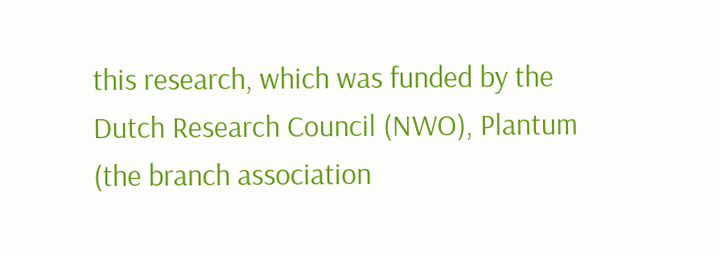this research, which was funded by the Dutch Research Council (NWO), Plantum (the branch association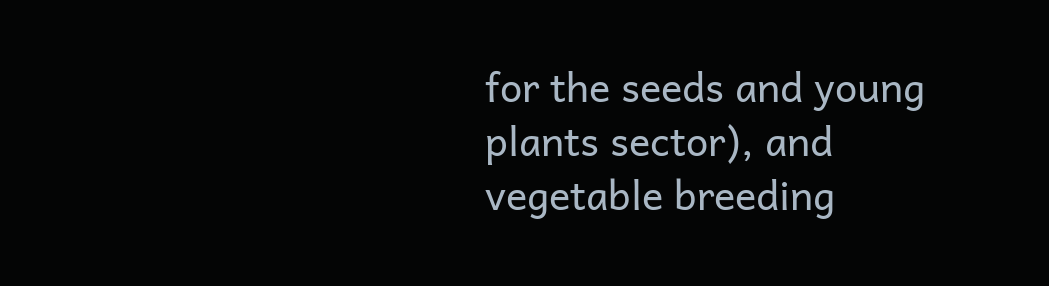for the seeds and young plants sector), and vegetable breeding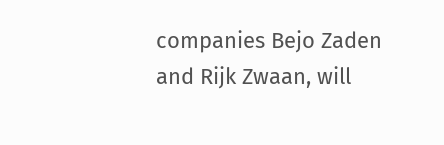companies Bejo Zaden and Rijk Zwaan, will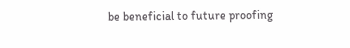be beneficial to future proofing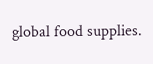global food supplies.